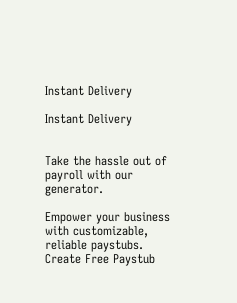Instant Delivery

Instant Delivery


Take the hassle out of payroll with our generator.

Empower your business with customizable, reliable paystubs. Create Free Paystub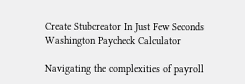Create Stubcreator In Just Few Seconds
Washington Paycheck Calculator

Navigating the complexities of payroll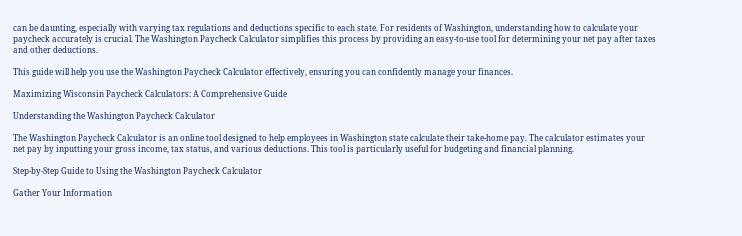can be daunting, especially with varying tax regulations and deductions specific to each state. For residents of Washington, understanding how to calculate your paycheck accurately is crucial. The Washington Paycheck Calculator simplifies this process by providing an easy-to-use tool for determining your net pay after taxes and other deductions.

This guide will help you use the Washington Paycheck Calculator effectively, ensuring you can confidently manage your finances.

Maximizing Wisconsin Paycheck Calculators: A Comprehensive Guide

Understanding the Washington Paycheck Calculator

The Washington Paycheck Calculator is an online tool designed to help employees in Washington state calculate their take-home pay. The calculator estimates your net pay by inputting your gross income, tax status, and various deductions. This tool is particularly useful for budgeting and financial planning.

Step-by-Step Guide to Using the Washington Paycheck Calculator

Gather Your Information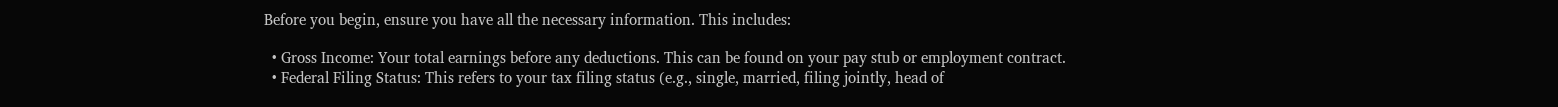Before you begin, ensure you have all the necessary information. This includes:

  • Gross Income: Your total earnings before any deductions. This can be found on your pay stub or employment contract.
  • Federal Filing Status: This refers to your tax filing status (e.g., single, married, filing jointly, head of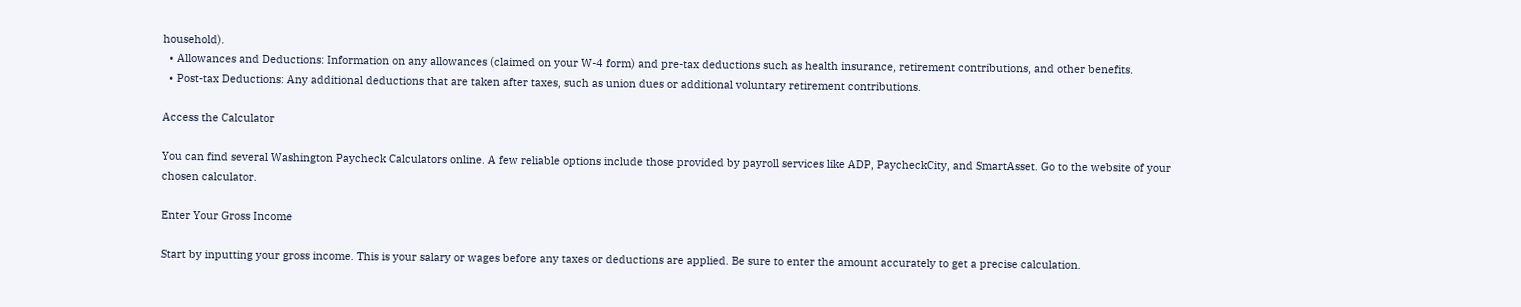household).
  • Allowances and Deductions: Information on any allowances (claimed on your W-4 form) and pre-tax deductions such as health insurance, retirement contributions, and other benefits.
  • Post-tax Deductions: Any additional deductions that are taken after taxes, such as union dues or additional voluntary retirement contributions.

Access the Calculator

You can find several Washington Paycheck Calculators online. A few reliable options include those provided by payroll services like ADP, PaycheckCity, and SmartAsset. Go to the website of your chosen calculator.

Enter Your Gross Income

Start by inputting your gross income. This is your salary or wages before any taxes or deductions are applied. Be sure to enter the amount accurately to get a precise calculation.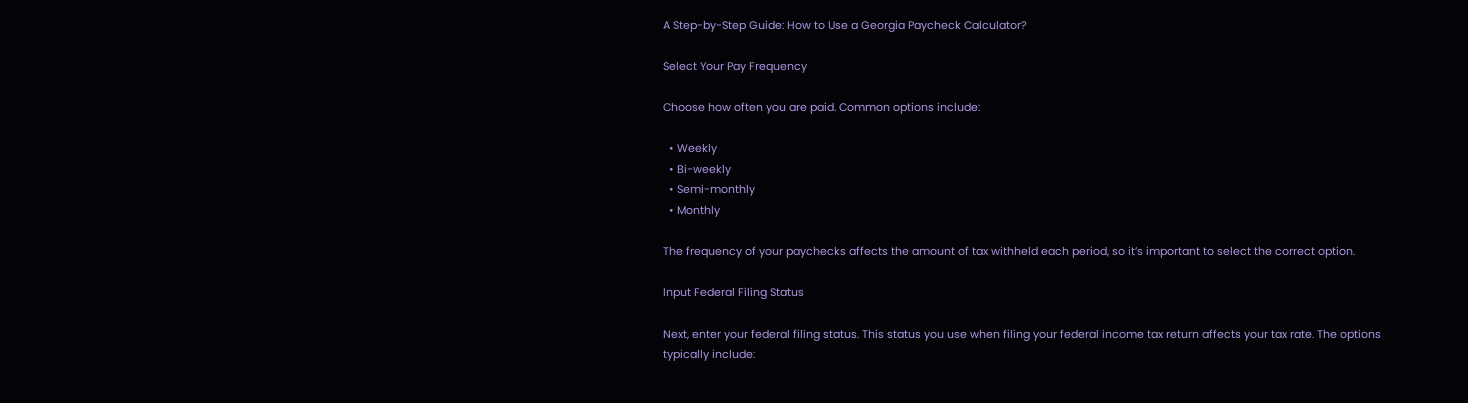A Step-by-Step Guide: How to Use a Georgia Paycheck Calculator?

Select Your Pay Frequency

Choose how often you are paid. Common options include:

  • Weekly
  • Bi-weekly
  • Semi-monthly
  • Monthly

The frequency of your paychecks affects the amount of tax withheld each period, so it’s important to select the correct option.

Input Federal Filing Status

Next, enter your federal filing status. This status you use when filing your federal income tax return affects your tax rate. The options typically include: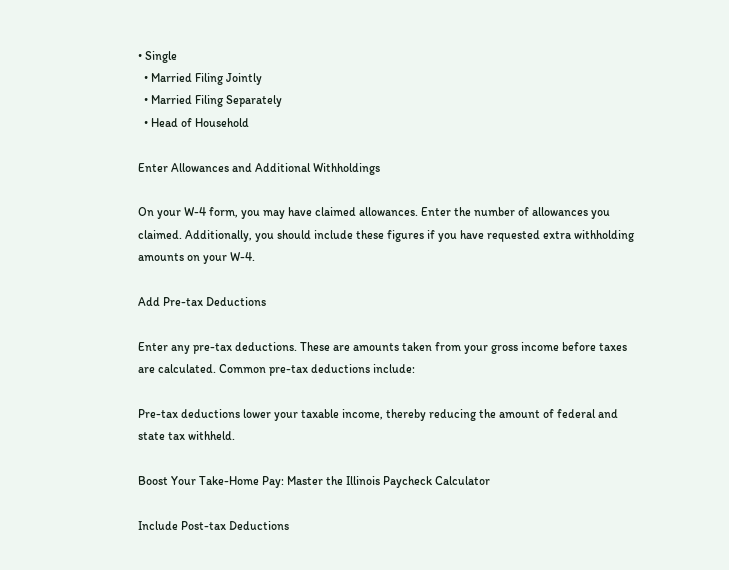• Single
  • Married Filing Jointly
  • Married Filing Separately
  • Head of Household

Enter Allowances and Additional Withholdings

On your W-4 form, you may have claimed allowances. Enter the number of allowances you claimed. Additionally, you should include these figures if you have requested extra withholding amounts on your W-4.

Add Pre-tax Deductions

Enter any pre-tax deductions. These are amounts taken from your gross income before taxes are calculated. Common pre-tax deductions include:

Pre-tax deductions lower your taxable income, thereby reducing the amount of federal and state tax withheld.

Boost Your Take-Home Pay: Master the Illinois Paycheck Calculator

Include Post-tax Deductions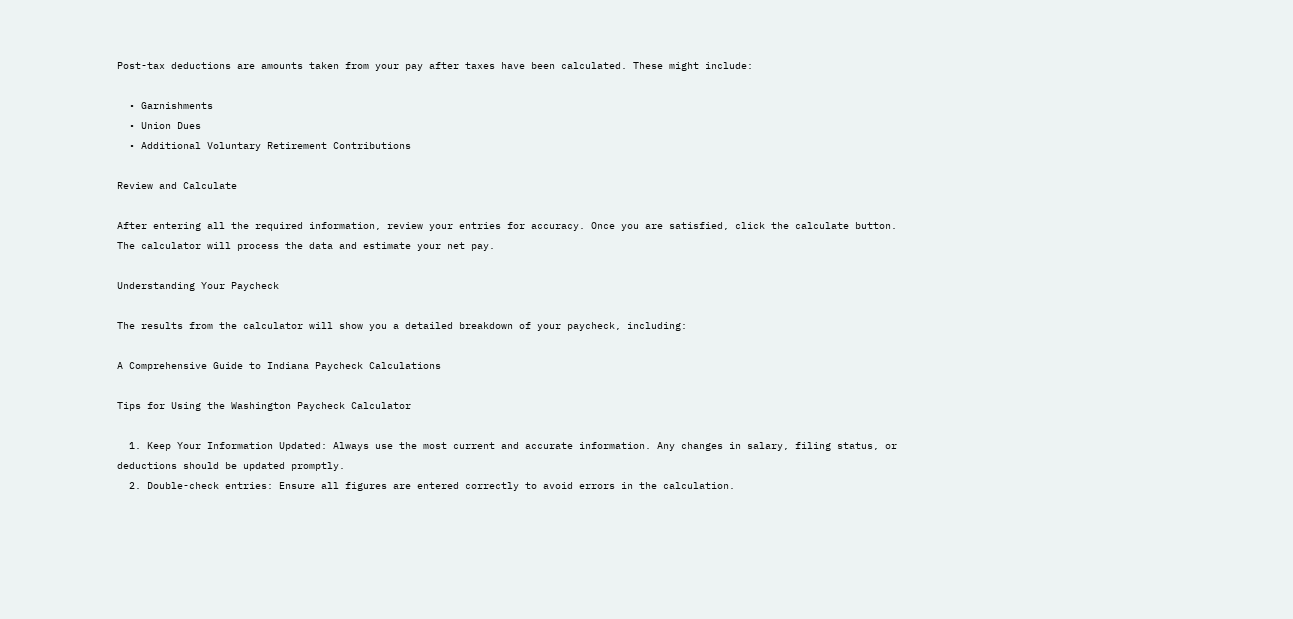Post-tax deductions are amounts taken from your pay after taxes have been calculated. These might include:

  • Garnishments
  • Union Dues
  • Additional Voluntary Retirement Contributions

Review and Calculate

After entering all the required information, review your entries for accuracy. Once you are satisfied, click the calculate button. The calculator will process the data and estimate your net pay.

Understanding Your Paycheck

The results from the calculator will show you a detailed breakdown of your paycheck, including:

A Comprehensive Guide to Indiana Paycheck Calculations

Tips for Using the Washington Paycheck Calculator

  1. Keep Your Information Updated: Always use the most current and accurate information. Any changes in salary, filing status, or deductions should be updated promptly.
  2. Double-check entries: Ensure all figures are entered correctly to avoid errors in the calculation.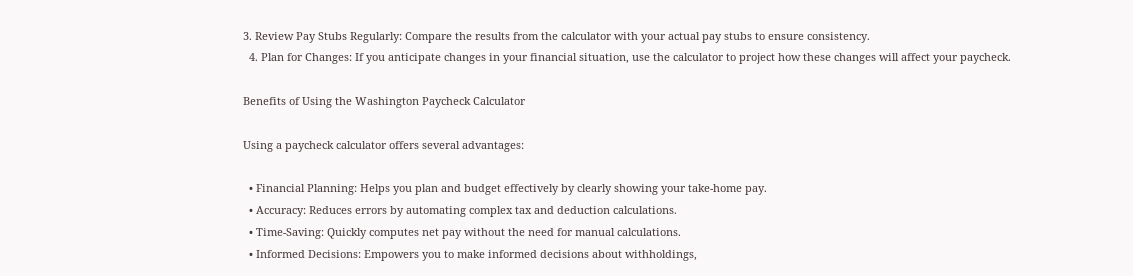3. Review Pay Stubs Regularly: Compare the results from the calculator with your actual pay stubs to ensure consistency.
  4. Plan for Changes: If you anticipate changes in your financial situation, use the calculator to project how these changes will affect your paycheck.

Benefits of Using the Washington Paycheck Calculator

Using a paycheck calculator offers several advantages:

  • Financial Planning: Helps you plan and budget effectively by clearly showing your take-home pay.
  • Accuracy: Reduces errors by automating complex tax and deduction calculations.
  • Time-Saving: Quickly computes net pay without the need for manual calculations.
  • Informed Decisions: Empowers you to make informed decisions about withholdings,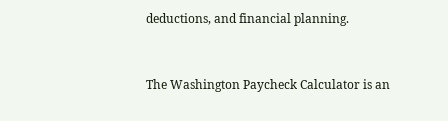deductions, and financial planning.


The Washington Paycheck Calculator is an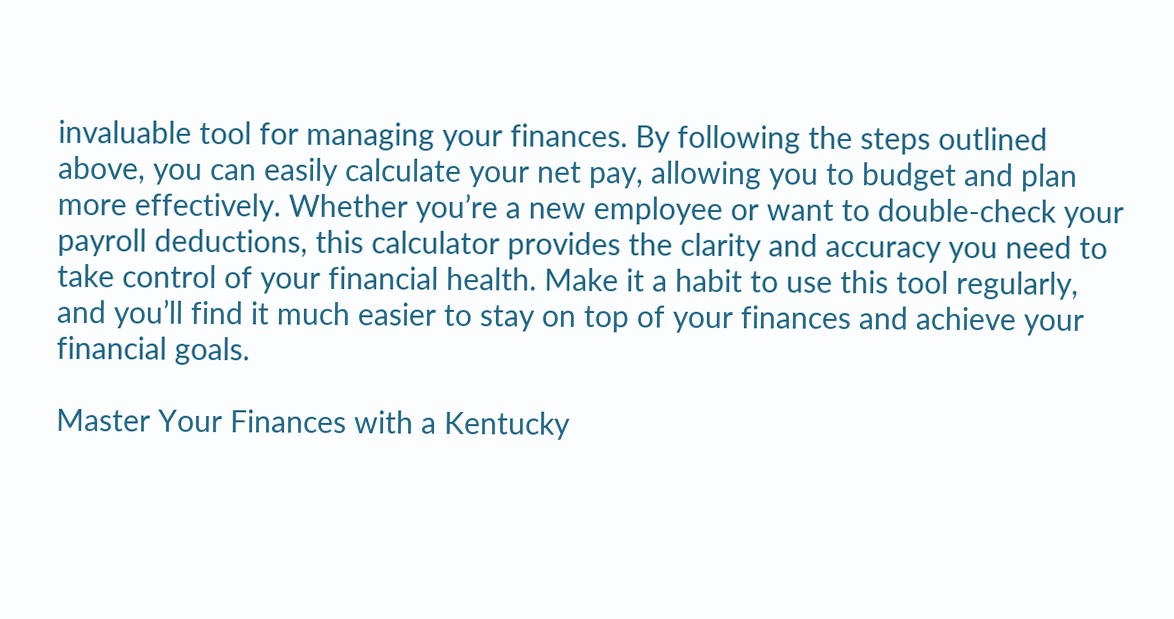invaluable tool for managing your finances. By following the steps outlined above, you can easily calculate your net pay, allowing you to budget and plan more effectively. Whether you’re a new employee or want to double-check your payroll deductions, this calculator provides the clarity and accuracy you need to take control of your financial health. Make it a habit to use this tool regularly, and you’ll find it much easier to stay on top of your finances and achieve your financial goals.

Master Your Finances with a Kentucky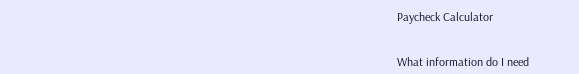Paycheck Calculator


What information do I need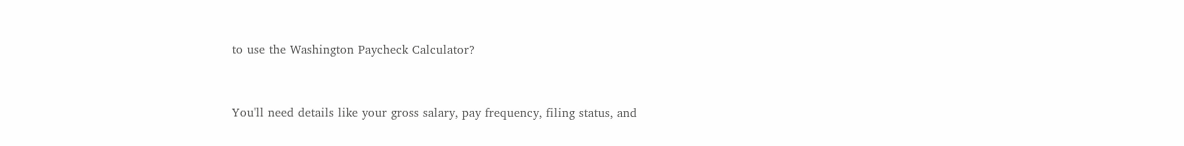to use the Washington Paycheck Calculator?


You'll need details like your gross salary, pay frequency, filing status, and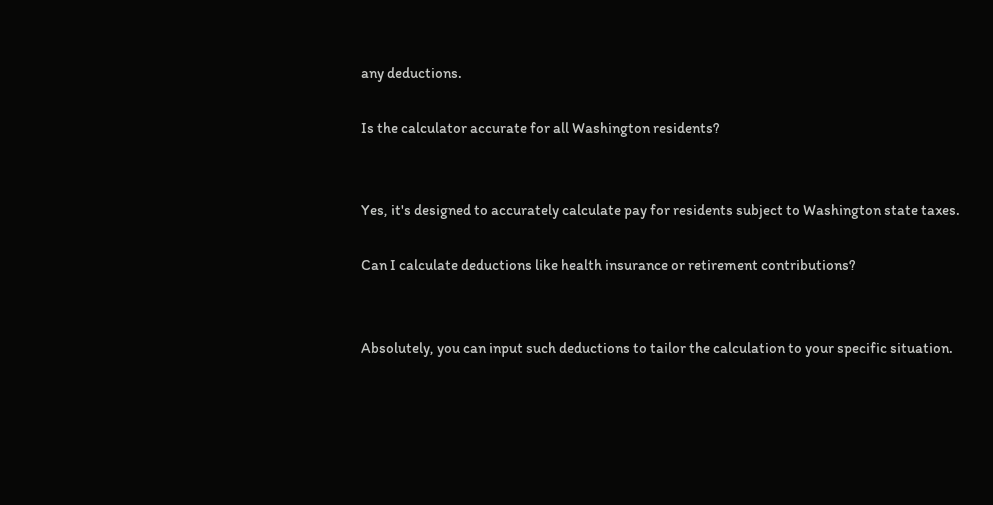any deductions.

Is the calculator accurate for all Washington residents?


Yes, it's designed to accurately calculate pay for residents subject to Washington state taxes.

Can I calculate deductions like health insurance or retirement contributions?


Absolutely, you can input such deductions to tailor the calculation to your specific situation.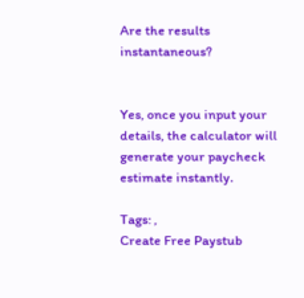Are the results instantaneous?


Yes, once you input your details, the calculator will generate your paycheck estimate instantly.

Tags: ,
Create Free Paystub